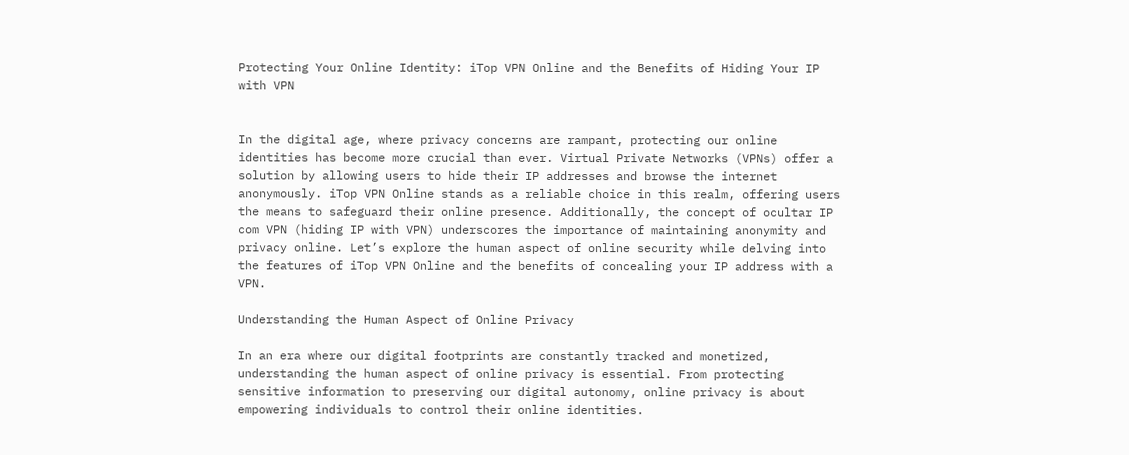Protecting Your Online Identity: iTop VPN Online and the Benefits of Hiding Your IP with VPN


In the digital age, where privacy concerns are rampant, protecting our online identities has become more crucial than ever. Virtual Private Networks (VPNs) offer a solution by allowing users to hide their IP addresses and browse the internet anonymously. iTop VPN Online stands as a reliable choice in this realm, offering users the means to safeguard their online presence. Additionally, the concept of ocultar IP com VPN (hiding IP with VPN) underscores the importance of maintaining anonymity and privacy online. Let’s explore the human aspect of online security while delving into the features of iTop VPN Online and the benefits of concealing your IP address with a VPN.

Understanding the Human Aspect of Online Privacy

In an era where our digital footprints are constantly tracked and monetized, understanding the human aspect of online privacy is essential. From protecting sensitive information to preserving our digital autonomy, online privacy is about empowering individuals to control their online identities.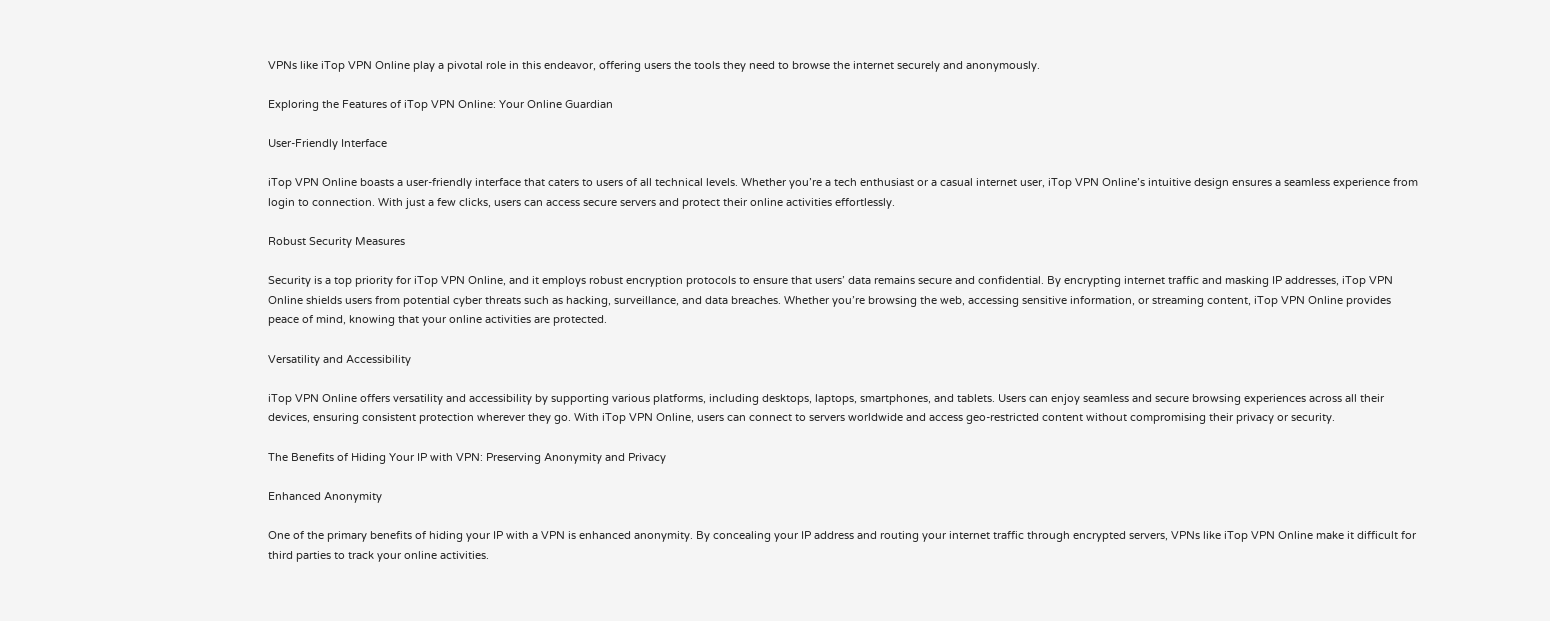VPNs like iTop VPN Online play a pivotal role in this endeavor, offering users the tools they need to browse the internet securely and anonymously.

Exploring the Features of iTop VPN Online: Your Online Guardian

User-Friendly Interface

iTop VPN Online boasts a user-friendly interface that caters to users of all technical levels. Whether you’re a tech enthusiast or a casual internet user, iTop VPN Online’s intuitive design ensures a seamless experience from login to connection. With just a few clicks, users can access secure servers and protect their online activities effortlessly.

Robust Security Measures

Security is a top priority for iTop VPN Online, and it employs robust encryption protocols to ensure that users’ data remains secure and confidential. By encrypting internet traffic and masking IP addresses, iTop VPN Online shields users from potential cyber threats such as hacking, surveillance, and data breaches. Whether you’re browsing the web, accessing sensitive information, or streaming content, iTop VPN Online provides peace of mind, knowing that your online activities are protected.

Versatility and Accessibility

iTop VPN Online offers versatility and accessibility by supporting various platforms, including desktops, laptops, smartphones, and tablets. Users can enjoy seamless and secure browsing experiences across all their devices, ensuring consistent protection wherever they go. With iTop VPN Online, users can connect to servers worldwide and access geo-restricted content without compromising their privacy or security.

The Benefits of Hiding Your IP with VPN: Preserving Anonymity and Privacy

Enhanced Anonymity

One of the primary benefits of hiding your IP with a VPN is enhanced anonymity. By concealing your IP address and routing your internet traffic through encrypted servers, VPNs like iTop VPN Online make it difficult for third parties to track your online activities.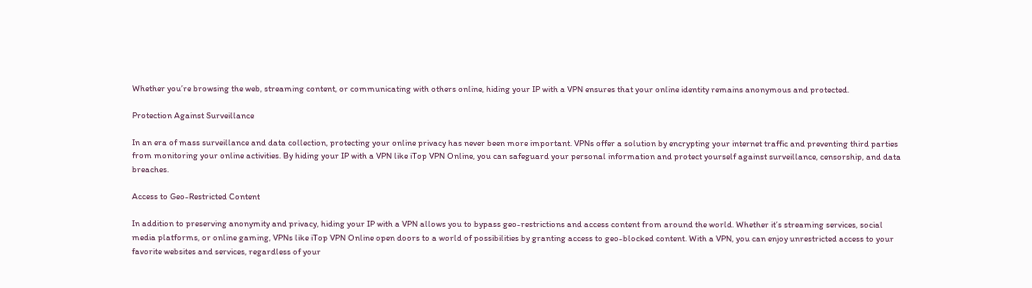Whether you’re browsing the web, streaming content, or communicating with others online, hiding your IP with a VPN ensures that your online identity remains anonymous and protected.

Protection Against Surveillance

In an era of mass surveillance and data collection, protecting your online privacy has never been more important. VPNs offer a solution by encrypting your internet traffic and preventing third parties from monitoring your online activities. By hiding your IP with a VPN like iTop VPN Online, you can safeguard your personal information and protect yourself against surveillance, censorship, and data breaches.

Access to Geo-Restricted Content

In addition to preserving anonymity and privacy, hiding your IP with a VPN allows you to bypass geo-restrictions and access content from around the world. Whether it’s streaming services, social media platforms, or online gaming, VPNs like iTop VPN Online open doors to a world of possibilities by granting access to geo-blocked content. With a VPN, you can enjoy unrestricted access to your favorite websites and services, regardless of your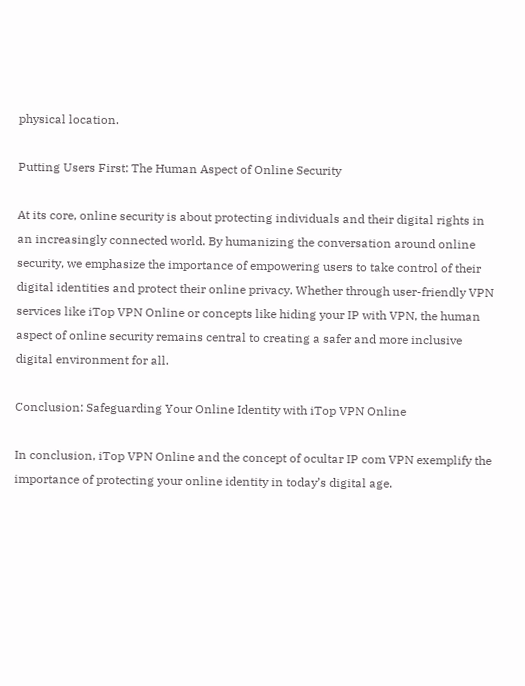physical location.

Putting Users First: The Human Aspect of Online Security

At its core, online security is about protecting individuals and their digital rights in an increasingly connected world. By humanizing the conversation around online security, we emphasize the importance of empowering users to take control of their digital identities and protect their online privacy. Whether through user-friendly VPN services like iTop VPN Online or concepts like hiding your IP with VPN, the human aspect of online security remains central to creating a safer and more inclusive digital environment for all.

Conclusion: Safeguarding Your Online Identity with iTop VPN Online

In conclusion, iTop VPN Online and the concept of ocultar IP com VPN exemplify the importance of protecting your online identity in today’s digital age.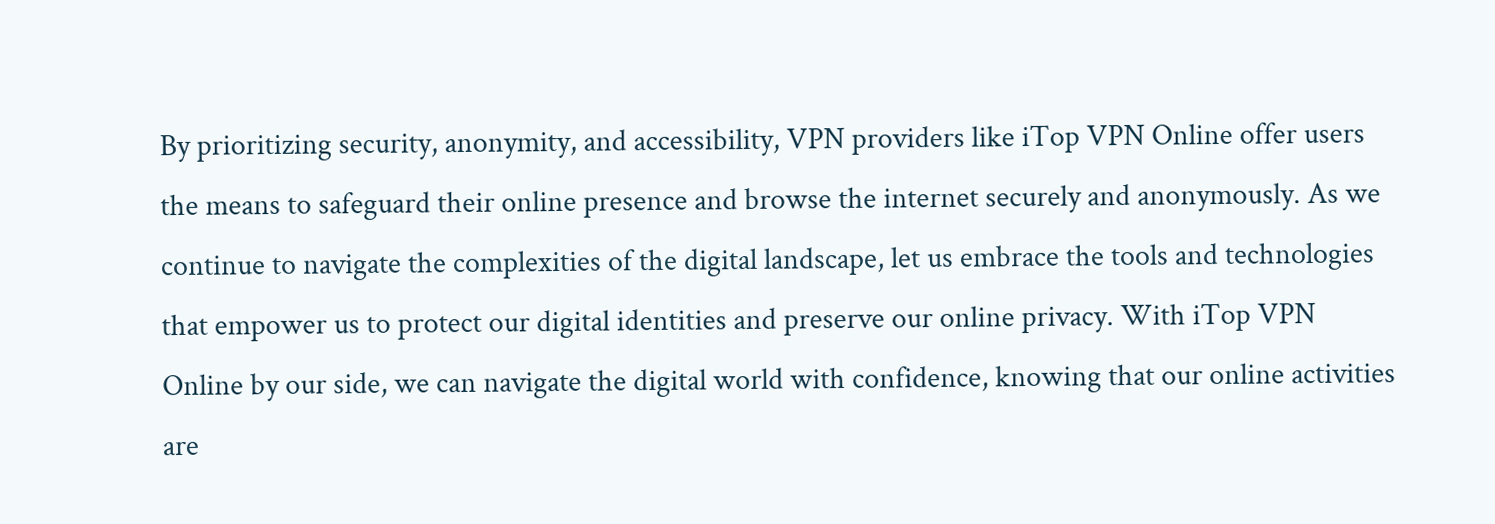By prioritizing security, anonymity, and accessibility, VPN providers like iTop VPN Online offer users the means to safeguard their online presence and browse the internet securely and anonymously. As we continue to navigate the complexities of the digital landscape, let us embrace the tools and technologies that empower us to protect our digital identities and preserve our online privacy. With iTop VPN Online by our side, we can navigate the digital world with confidence, knowing that our online activities are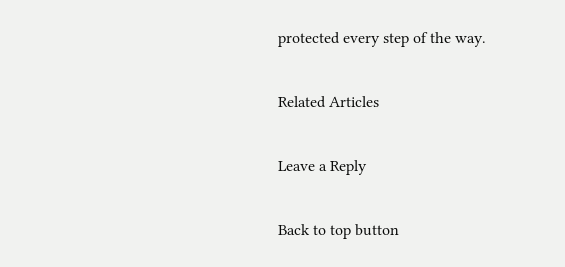protected every step of the way.

Related Articles

Leave a Reply

Back to top button